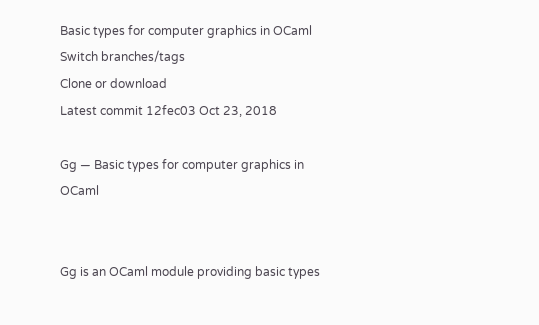Basic types for computer graphics in OCaml
Switch branches/tags
Clone or download
Latest commit 12fec03 Oct 23, 2018

Gg — Basic types for computer graphics in OCaml


Gg is an OCaml module providing basic types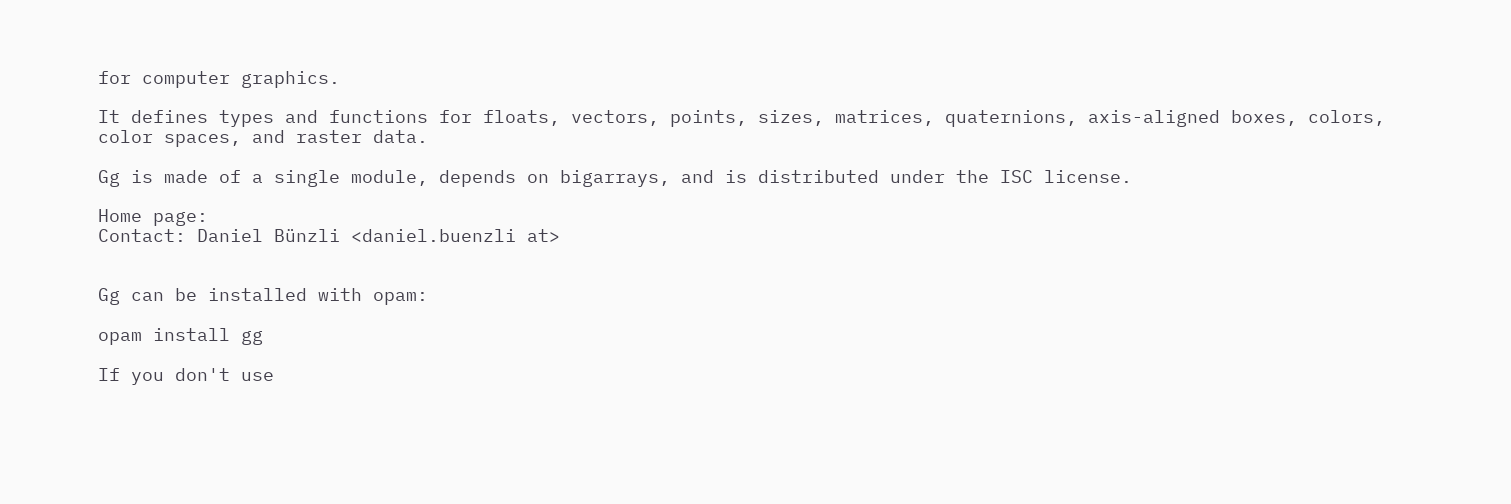for computer graphics.

It defines types and functions for floats, vectors, points, sizes, matrices, quaternions, axis-aligned boxes, colors, color spaces, and raster data.

Gg is made of a single module, depends on bigarrays, and is distributed under the ISC license.

Home page:
Contact: Daniel Bünzli <daniel.buenzli at>


Gg can be installed with opam:

opam install gg

If you don't use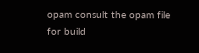opam consult the opam file for build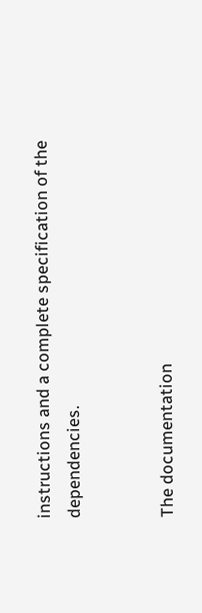instructions and a complete specification of the dependencies.


The documentation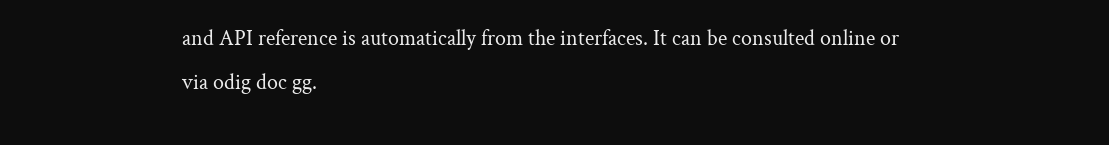and API reference is automatically from the interfaces. It can be consulted online or via odig doc gg.